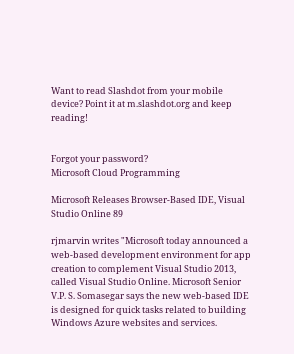Want to read Slashdot from your mobile device? Point it at m.slashdot.org and keep reading!


Forgot your password?
Microsoft Cloud Programming

Microsoft Releases Browser-Based IDE, Visual Studio Online 89

rjmarvin writes "Microsoft today announced a web-based development environment for app creation to complement Visual Studio 2013, called Visual Studio Online. Microsoft Senior V.P. S. Somasegar says the new web-based IDE is designed for quick tasks related to building Windows Azure websites and services.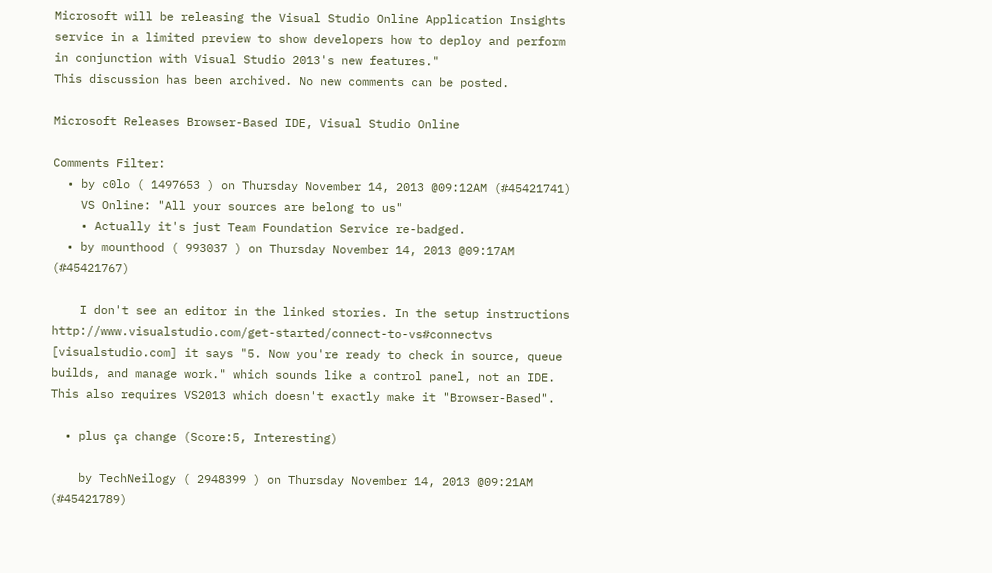Microsoft will be releasing the Visual Studio Online Application Insights service in a limited preview to show developers how to deploy and perform in conjunction with Visual Studio 2013's new features."
This discussion has been archived. No new comments can be posted.

Microsoft Releases Browser-Based IDE, Visual Studio Online

Comments Filter:
  • by c0lo ( 1497653 ) on Thursday November 14, 2013 @09:12AM (#45421741)
    VS Online: "All your sources are belong to us"
    • Actually it's just Team Foundation Service re-badged.
  • by mounthood ( 993037 ) on Thursday November 14, 2013 @09:17AM (#45421767)

    I don't see an editor in the linked stories. In the setup instructions http://www.visualstudio.com/get-started/connect-to-vs#connectvs [visualstudio.com] it says "5. Now you're ready to check in source, queue builds, and manage work." which sounds like a control panel, not an IDE. This also requires VS2013 which doesn't exactly make it "Browser-Based".

  • plus ça change (Score:5, Interesting)

    by TechNeilogy ( 2948399 ) on Thursday November 14, 2013 @09:21AM (#45421789)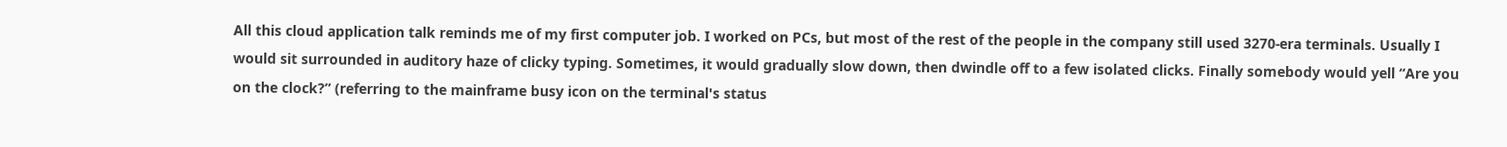All this cloud application talk reminds me of my first computer job. I worked on PCs, but most of the rest of the people in the company still used 3270-era terminals. Usually I would sit surrounded in auditory haze of clicky typing. Sometimes, it would gradually slow down, then dwindle off to a few isolated clicks. Finally somebody would yell “Are you on the clock?” (referring to the mainframe busy icon on the terminal's status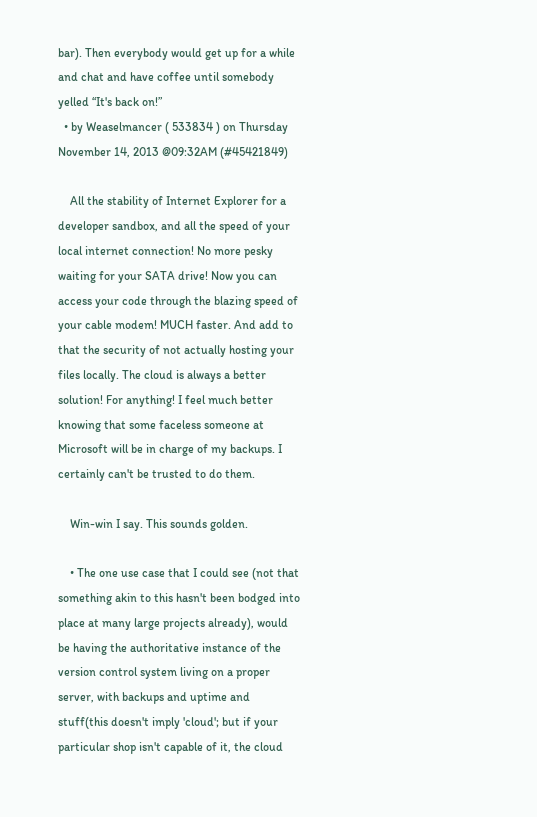bar). Then everybody would get up for a while and chat and have coffee until somebody yelled “It's back on!”
  • by Weaselmancer ( 533834 ) on Thursday November 14, 2013 @09:32AM (#45421849)

    All the stability of Internet Explorer for a developer sandbox, and all the speed of your local internet connection! No more pesky waiting for your SATA drive! Now you can access your code through the blazing speed of your cable modem! MUCH faster. And add to that the security of not actually hosting your files locally. The cloud is always a better solution! For anything! I feel much better knowing that some faceless someone at Microsoft will be in charge of my backups. I certainly can't be trusted to do them.

    Win-win I say. This sounds golden.

    • The one use case that I could see (not that something akin to this hasn't been bodged into place at many large projects already), would be having the authoritative instance of the version control system living on a proper server, with backups and uptime and stuff(this doesn't imply 'cloud'; but if your particular shop isn't capable of it, the cloud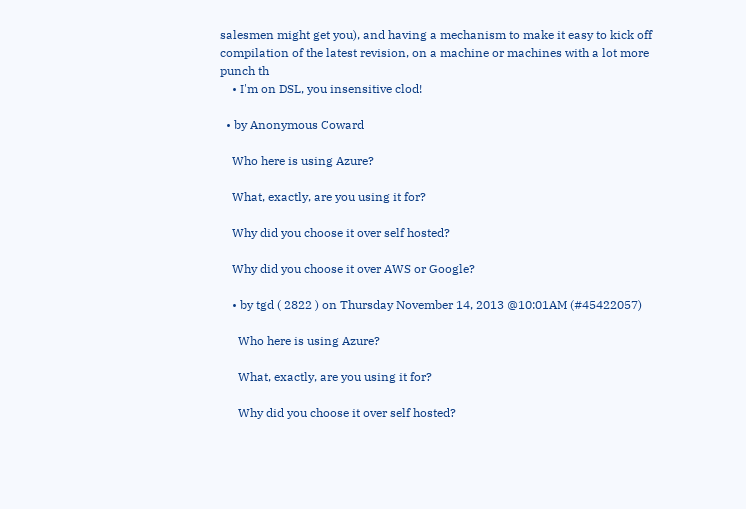salesmen might get you), and having a mechanism to make it easy to kick off compilation of the latest revision, on a machine or machines with a lot more punch th
    • I'm on DSL, you insensitive clod!

  • by Anonymous Coward

    Who here is using Azure?

    What, exactly, are you using it for?

    Why did you choose it over self hosted?

    Why did you choose it over AWS or Google?

    • by tgd ( 2822 ) on Thursday November 14, 2013 @10:01AM (#45422057)

      Who here is using Azure?

      What, exactly, are you using it for?

      Why did you choose it over self hosted?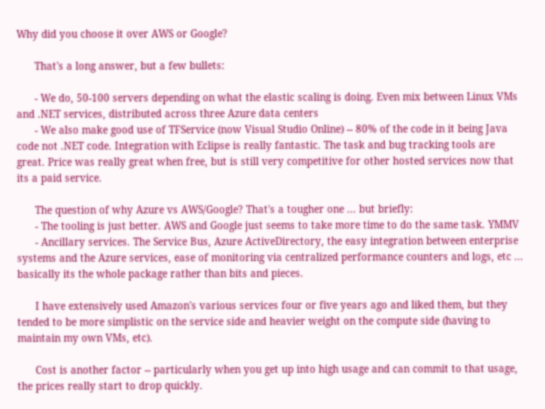Why did you choose it over AWS or Google?

      That's a long answer, but a few bullets:

      - We do, 50-100 servers depending on what the elastic scaling is doing. Even mix between Linux VMs and .NET services, distributed across three Azure data centers
      - We also make good use of TFService (now Visual Studio Online) -- 80% of the code in it being Java code not .NET code. Integration with Eclipse is really fantastic. The task and bug tracking tools are great. Price was really great when free, but is still very competitive for other hosted services now that its a paid service.

      The question of why Azure vs AWS/Google? That's a tougher one ... but briefly:
      - The tooling is just better. AWS and Google just seems to take more time to do the same task. YMMV
      - Ancillary services. The Service Bus, Azure ActiveDirectory, the easy integration between enterprise systems and the Azure services, ease of monitoring via centralized performance counters and logs, etc ... basically its the whole package rather than bits and pieces.

      I have extensively used Amazon's various services four or five years ago and liked them, but they tended to be more simplistic on the service side and heavier weight on the compute side (having to maintain my own VMs, etc).

      Cost is another factor -- particularly when you get up into high usage and can commit to that usage, the prices really start to drop quickly.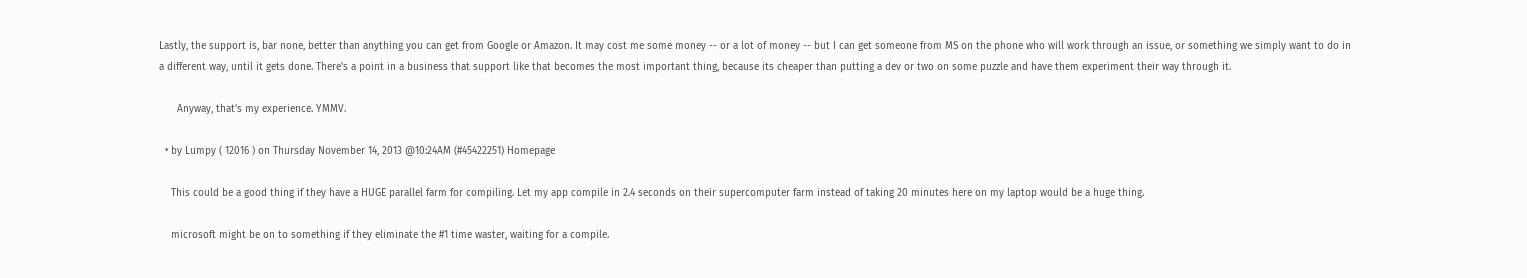Lastly, the support is, bar none, better than anything you can get from Google or Amazon. It may cost me some money -- or a lot of money -- but I can get someone from MS on the phone who will work through an issue, or something we simply want to do in a different way, until it gets done. There's a point in a business that support like that becomes the most important thing, because its cheaper than putting a dev or two on some puzzle and have them experiment their way through it.

      Anyway, that's my experience. YMMV.

  • by Lumpy ( 12016 ) on Thursday November 14, 2013 @10:24AM (#45422251) Homepage

    This could be a good thing if they have a HUGE parallel farm for compiling. Let my app compile in 2.4 seconds on their supercomputer farm instead of taking 20 minutes here on my laptop would be a huge thing.

    microsoft might be on to something if they eliminate the #1 time waster, waiting for a compile.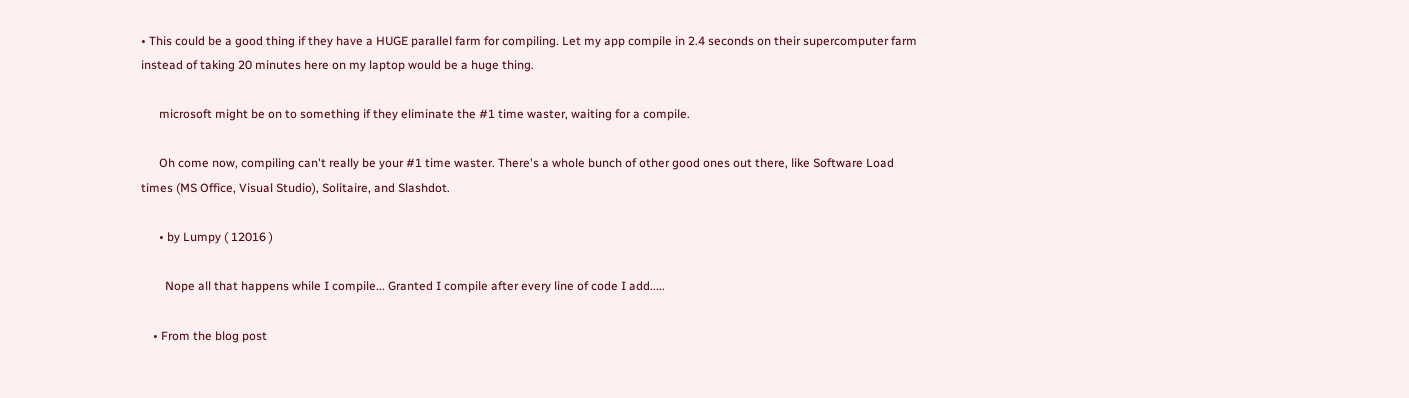• This could be a good thing if they have a HUGE parallel farm for compiling. Let my app compile in 2.4 seconds on their supercomputer farm instead of taking 20 minutes here on my laptop would be a huge thing.

      microsoft might be on to something if they eliminate the #1 time waster, waiting for a compile.

      Oh come now, compiling can't really be your #1 time waster. There's a whole bunch of other good ones out there, like Software Load times (MS Office, Visual Studio), Solitaire, and Slashdot.

      • by Lumpy ( 12016 )

        Nope all that happens while I compile... Granted I compile after every line of code I add.....

    • From the blog post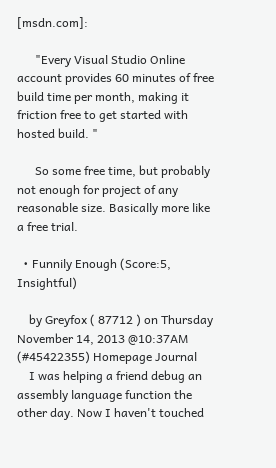[msdn.com]:

      "Every Visual Studio Online account provides 60 minutes of free build time per month, making it friction free to get started with hosted build. "

      So some free time, but probably not enough for project of any reasonable size. Basically more like a free trial.

  • Funnily Enough (Score:5, Insightful)

    by Greyfox ( 87712 ) on Thursday November 14, 2013 @10:37AM (#45422355) Homepage Journal
    I was helping a friend debug an assembly language function the other day. Now I haven't touched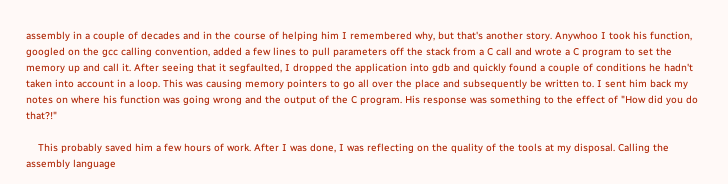assembly in a couple of decades and in the course of helping him I remembered why, but that's another story. Anywhoo I took his function, googled on the gcc calling convention, added a few lines to pull parameters off the stack from a C call and wrote a C program to set the memory up and call it. After seeing that it segfaulted, I dropped the application into gdb and quickly found a couple of conditions he hadn't taken into account in a loop. This was causing memory pointers to go all over the place and subsequently be written to. I sent him back my notes on where his function was going wrong and the output of the C program. His response was something to the effect of "How did you do that?!"

    This probably saved him a few hours of work. After I was done, I was reflecting on the quality of the tools at my disposal. Calling the assembly language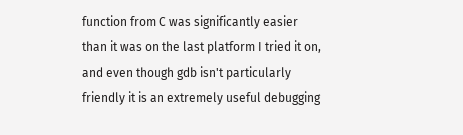function from C was significantly easier than it was on the last platform I tried it on, and even though gdb isn't particularly friendly it is an extremely useful debugging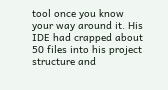tool once you know your way around it. His IDE had crapped about 50 files into his project structure and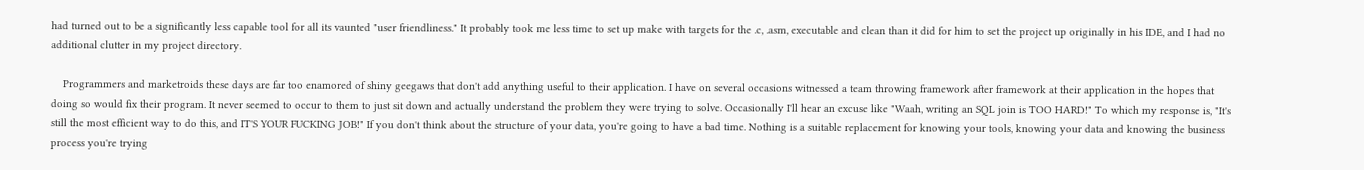had turned out to be a significantly less capable tool for all its vaunted "user friendliness." It probably took me less time to set up make with targets for the .c, .asm, executable and clean than it did for him to set the project up originally in his IDE, and I had no additional clutter in my project directory.

    Programmers and marketroids these days are far too enamored of shiny geegaws that don't add anything useful to their application. I have on several occasions witnessed a team throwing framework after framework at their application in the hopes that doing so would fix their program. It never seemed to occur to them to just sit down and actually understand the problem they were trying to solve. Occasionally I'll hear an excuse like "Waah, writing an SQL join is TOO HARD!" To which my response is, "It's still the most efficient way to do this, and IT'S YOUR FUCKING JOB!" If you don't think about the structure of your data, you're going to have a bad time. Nothing is a suitable replacement for knowing your tools, knowing your data and knowing the business process you're trying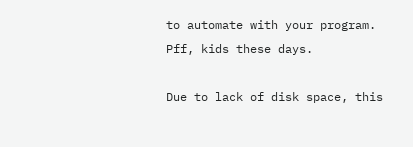to automate with your program. Pff, kids these days.

Due to lack of disk space, this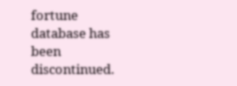fortune database has been discontinued.